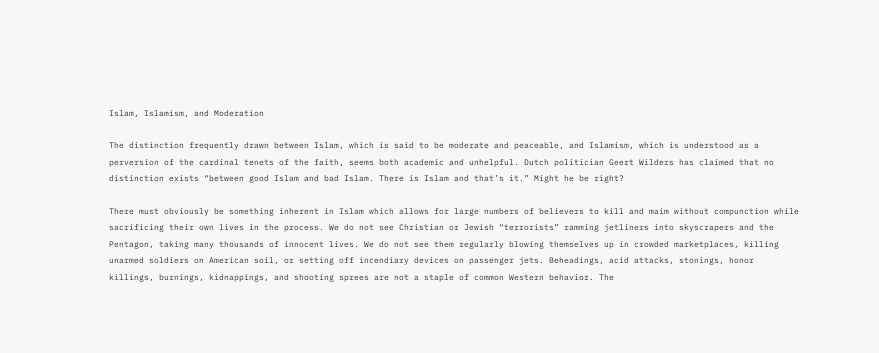Islam, Islamism, and Moderation

The distinction frequently drawn between Islam, which is said to be moderate and peaceable, and Islamism, which is understood as a perversion of the cardinal tenets of the faith, seems both academic and unhelpful. Dutch politician Geert Wilders has claimed that no distinction exists “between good Islam and bad Islam. There is Islam and that’s it.” Might he be right?

There must obviously be something inherent in Islam which allows for large numbers of believers to kill and maim without compunction while sacrificing their own lives in the process. We do not see Christian or Jewish “terrorists” ramming jetliners into skyscrapers and the Pentagon, taking many thousands of innocent lives. We do not see them regularly blowing themselves up in crowded marketplaces, killing unarmed soldiers on American soil, or setting off incendiary devices on passenger jets. Beheadings, acid attacks, stonings, honor killings, burnings, kidnappings, and shooting sprees are not a staple of common Western behavior. The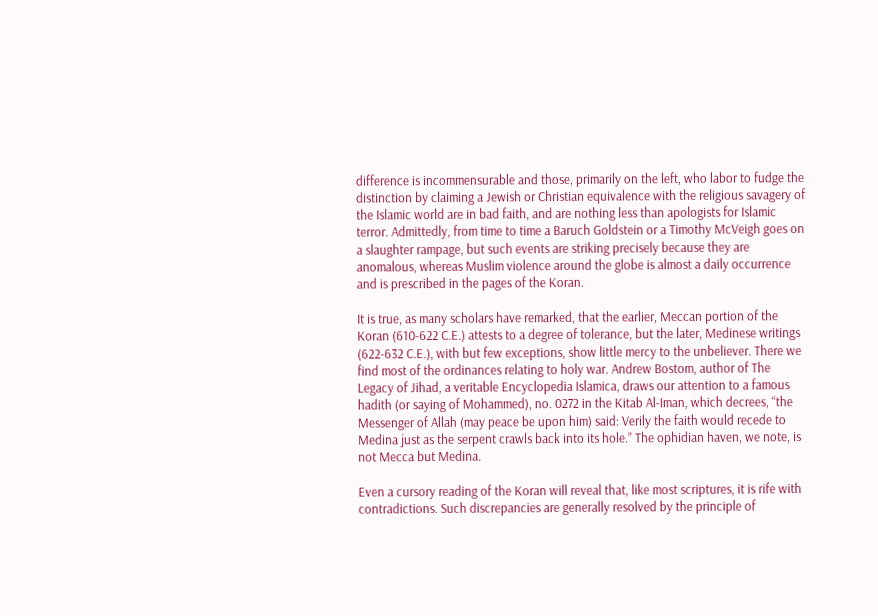difference is incommensurable and those, primarily on the left, who labor to fudge the distinction by claiming a Jewish or Christian equivalence with the religious savagery of the Islamic world are in bad faith, and are nothing less than apologists for Islamic terror. Admittedly, from time to time a Baruch Goldstein or a Timothy McVeigh goes on a slaughter rampage, but such events are striking precisely because they are anomalous, whereas Muslim violence around the globe is almost a daily occurrence and is prescribed in the pages of the Koran.

It is true, as many scholars have remarked, that the earlier, Meccan portion of the Koran (610-622 C.E.) attests to a degree of tolerance, but the later, Medinese writings (622-632 C.E.), with but few exceptions, show little mercy to the unbeliever. There we find most of the ordinances relating to holy war. Andrew Bostom, author of The Legacy of Jihad, a veritable Encyclopedia Islamica, draws our attention to a famous hadith (or saying of Mohammed), no. 0272 in the Kitab Al-Iman, which decrees, “the Messenger of Allah (may peace be upon him) said: Verily the faith would recede to Medina just as the serpent crawls back into its hole.” The ophidian haven, we note, is not Mecca but Medina.

Even a cursory reading of the Koran will reveal that, like most scriptures, it is rife with contradictions. Such discrepancies are generally resolved by the principle of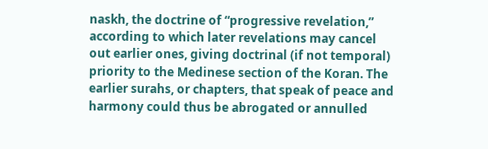naskh, the doctrine of “progressive revelation,” according to which later revelations may cancel out earlier ones, giving doctrinal (if not temporal) priority to the Medinese section of the Koran. The earlier surahs, or chapters, that speak of peace and harmony could thus be abrogated or annulled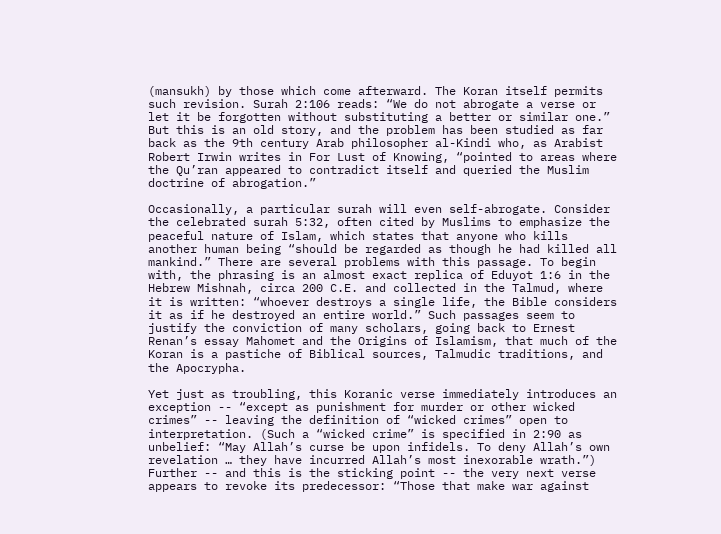(mansukh) by those which come afterward. The Koran itself permits such revision. Surah 2:106 reads: “We do not abrogate a verse or let it be forgotten without substituting a better or similar one.” But this is an old story, and the problem has been studied as far back as the 9th century Arab philosopher al-Kindi who, as Arabist Robert Irwin writes in For Lust of Knowing, “pointed to areas where the Qu’ran appeared to contradict itself and queried the Muslim doctrine of abrogation.”

Occasionally, a particular surah will even self-abrogate. Consider the celebrated surah 5:32, often cited by Muslims to emphasize the peaceful nature of Islam, which states that anyone who kills another human being “should be regarded as though he had killed all mankind.” There are several problems with this passage. To begin with, the phrasing is an almost exact replica of Eduyot 1:6 in the Hebrew Mishnah, circa 200 C.E. and collected in the Talmud, where it is written: “whoever destroys a single life, the Bible considers it as if he destroyed an entire world.” Such passages seem to justify the conviction of many scholars, going back to Ernest Renan’s essay Mahomet and the Origins of Islamism, that much of the Koran is a pastiche of Biblical sources, Talmudic traditions, and the Apocrypha.

Yet just as troubling, this Koranic verse immediately introduces an exception -- “except as punishment for murder or other wicked crimes” -- leaving the definition of “wicked crimes” open to interpretation. (Such a “wicked crime” is specified in 2:90 as unbelief: “May Allah’s curse be upon infidels. To deny Allah’s own revelation … they have incurred Allah’s most inexorable wrath.”) Further -- and this is the sticking point -- the very next verse appears to revoke its predecessor: “Those that make war against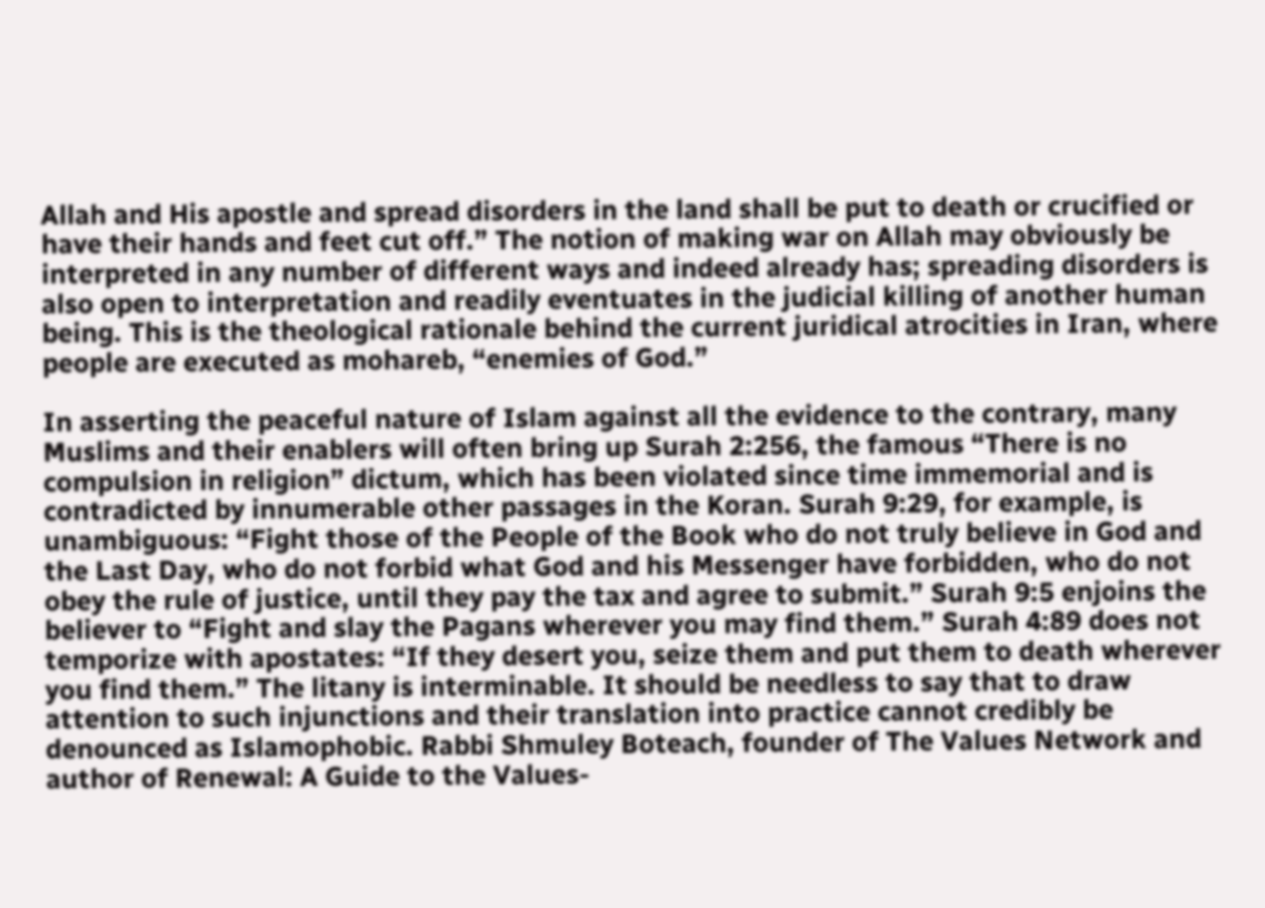Allah and His apostle and spread disorders in the land shall be put to death or crucified or have their hands and feet cut off.” The notion of making war on Allah may obviously be interpreted in any number of different ways and indeed already has; spreading disorders is also open to interpretation and readily eventuates in the judicial killing of another human being. This is the theological rationale behind the current juridical atrocities in Iran, where people are executed as mohareb, “enemies of God.”

In asserting the peaceful nature of Islam against all the evidence to the contrary, many Muslims and their enablers will often bring up Surah 2:256, the famous “There is no compulsion in religion” dictum, which has been violated since time immemorial and is contradicted by innumerable other passages in the Koran. Surah 9:29, for example, is unambiguous: “Fight those of the People of the Book who do not truly believe in God and the Last Day, who do not forbid what God and his Messenger have forbidden, who do not obey the rule of justice, until they pay the tax and agree to submit.” Surah 9:5 enjoins the believer to “Fight and slay the Pagans wherever you may find them.” Surah 4:89 does not temporize with apostates: “If they desert you, seize them and put them to death wherever you find them.” The litany is interminable. It should be needless to say that to draw attention to such injunctions and their translation into practice cannot credibly be denounced as Islamophobic. Rabbi Shmuley Boteach, founder of The Values Network and author of Renewal: A Guide to the Values-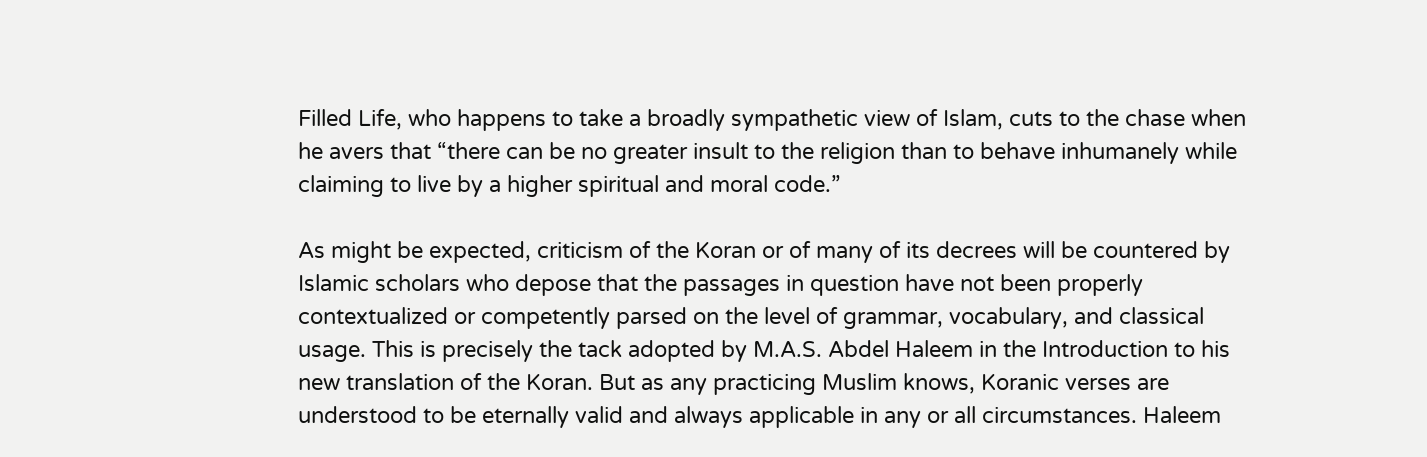Filled Life, who happens to take a broadly sympathetic view of Islam, cuts to the chase when he avers that “there can be no greater insult to the religion than to behave inhumanely while claiming to live by a higher spiritual and moral code.”

As might be expected, criticism of the Koran or of many of its decrees will be countered by Islamic scholars who depose that the passages in question have not been properly contextualized or competently parsed on the level of grammar, vocabulary, and classical usage. This is precisely the tack adopted by M.A.S. Abdel Haleem in the Introduction to his new translation of the Koran. But as any practicing Muslim knows, Koranic verses are understood to be eternally valid and always applicable in any or all circumstances. Haleem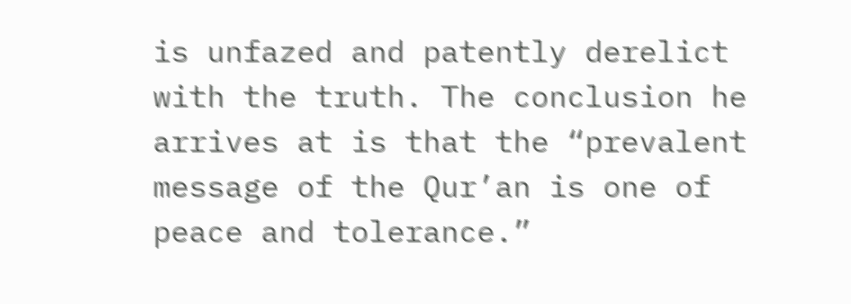is unfazed and patently derelict with the truth. The conclusion he arrives at is that the “prevalent message of the Qur’an is one of peace and tolerance.”